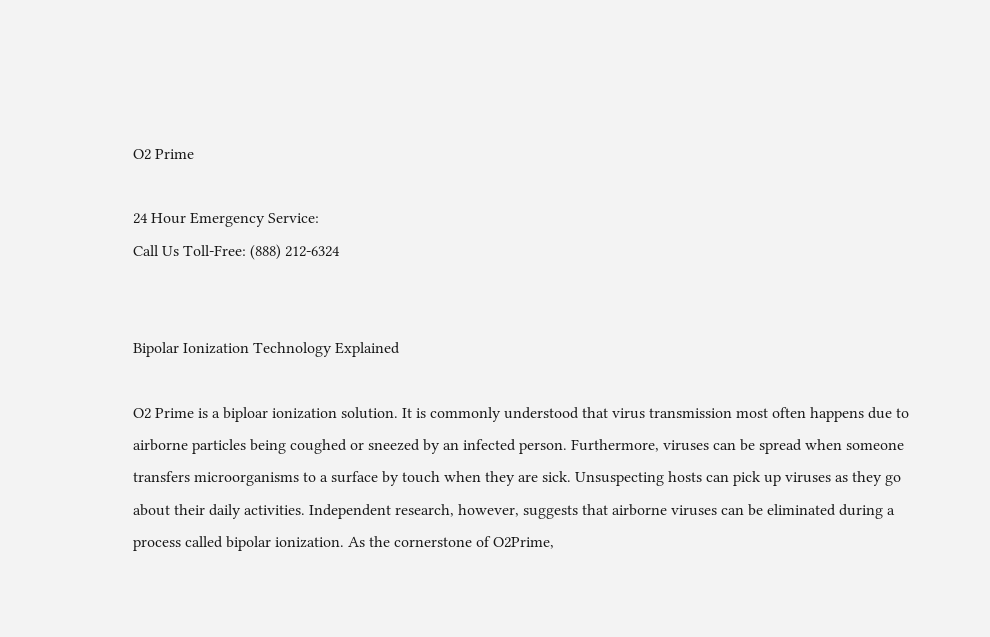O2 Prime

24 Hour Emergency Service:
Call Us Toll-Free: (888) 212-6324


Bipolar Ionization Technology Explained

O2 Prime is a biploar ionization solution. It is commonly understood that virus transmission most often happens due to airborne particles being coughed or sneezed by an infected person. Furthermore, viruses can be spread when someone transfers microorganisms to a surface by touch when they are sick. Unsuspecting hosts can pick up viruses as they go about their daily activities. Independent research, however, suggests that airborne viruses can be eliminated during a process called bipolar ionization. As the cornerstone of O2Prime,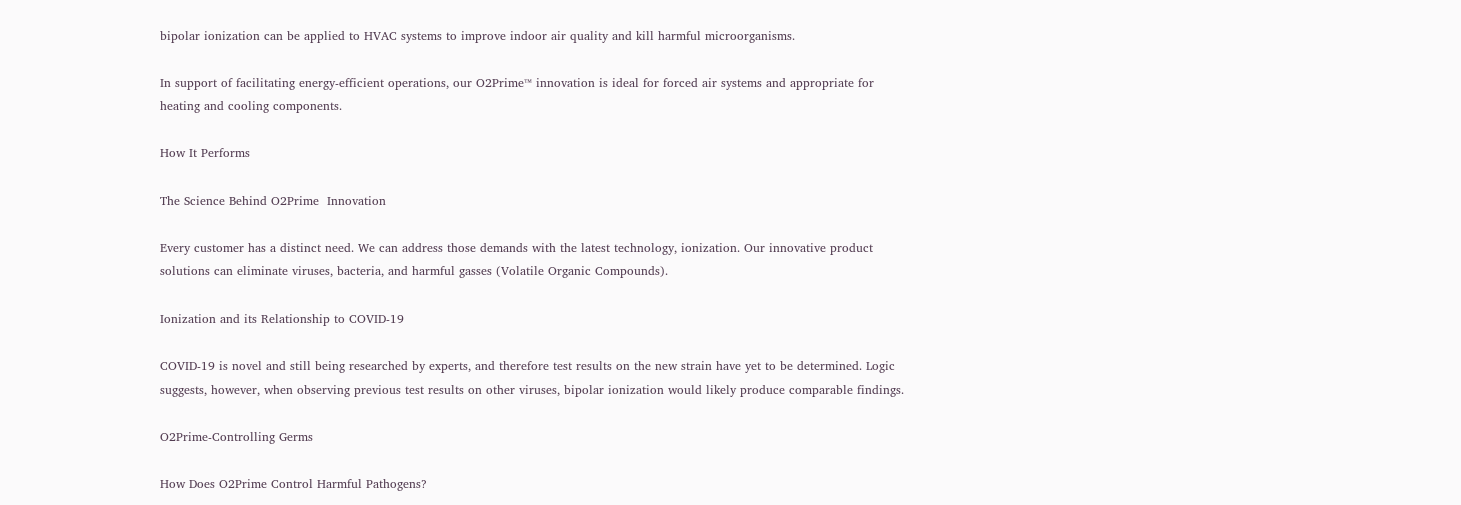bipolar ionization can be applied to HVAC systems to improve indoor air quality and kill harmful microorganisms.

In support of facilitating energy-efficient operations, our O2Prime™ innovation is ideal for forced air systems and appropriate for heating and cooling components.

How It Performs

The Science Behind O2Prime  Innovation

Every customer has a distinct need. We can address those demands with the latest technology, ionization. Our innovative product solutions can eliminate viruses, bacteria, and harmful gasses (Volatile Organic Compounds).

Ionization and its Relationship to COVID-19

COVID-19 is novel and still being researched by experts, and therefore test results on the new strain have yet to be determined. Logic suggests, however, when observing previous test results on other viruses, bipolar ionization would likely produce comparable findings.

O2Prime-Controlling Germs

How Does O2Prime Control Harmful Pathogens?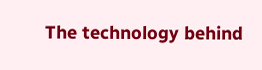The technology behind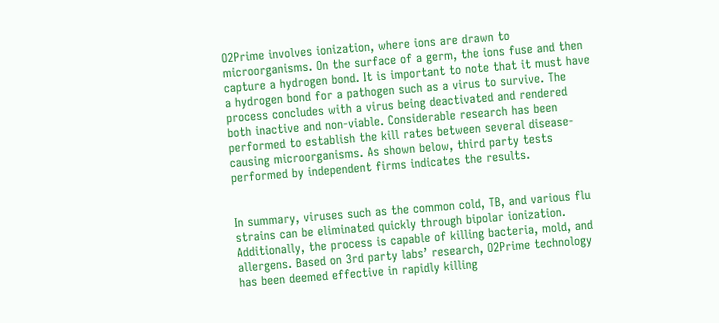O2Prime involves ionization, where ions are drawn to microorganisms. On the surface of a germ, the ions fuse and then capture a hydrogen bond. It is important to note that it must have a hydrogen bond for a pathogen such as a virus to survive. The process concludes with a virus being deactivated and rendered both inactive and non-viable. Considerable research has been performed to establish the kill rates between several disease-causing microorganisms. As shown below, third party tests performed by independent firms indicates the results.


In summary, viruses such as the common cold, TB, and various flu strains can be eliminated quickly through bipolar ionization. Additionally, the process is capable of killing bacteria, mold, and allergens. Based on 3rd party labs’ research, O2Prime technology has been deemed effective in rapidly killing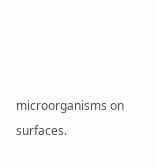microorganisms on surfaces.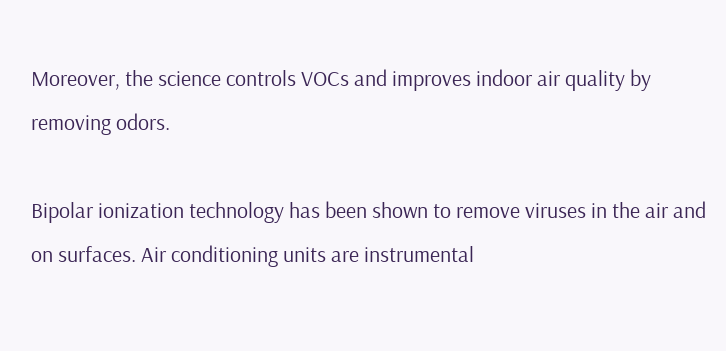Moreover, the science controls VOCs and improves indoor air quality by removing odors.

Bipolar ionization technology has been shown to remove viruses in the air and on surfaces. Air conditioning units are instrumental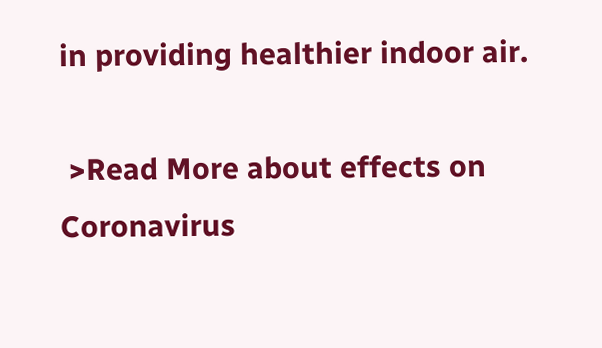in providing healthier indoor air.

 >Read More about effects on Coronavirus